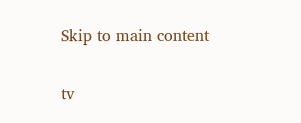Skip to main content

tv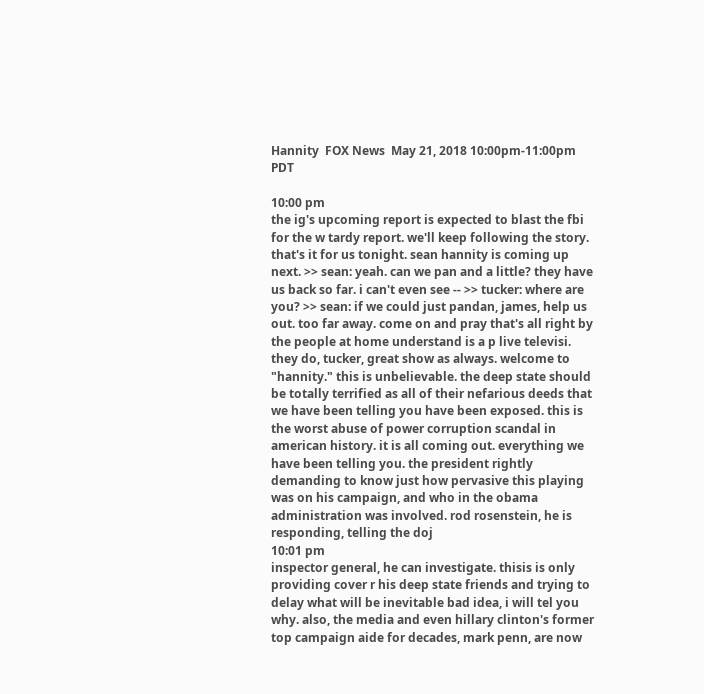Hannity  FOX News  May 21, 2018 10:00pm-11:00pm PDT

10:00 pm
the ig's upcoming report is expected to blast the fbi for the w tardy report. we'll keep following the story. that's it for us tonight. sean hannity is coming up next. >> sean: yeah. can we pan and a little? they have us back so far. i can't even see -- >> tucker: where are you? >> sean: if we could just pandan, james, help us out. too far away. come on and pray that's all right by the people at home understand is a p live televisi. they do, tucker, great show as always. welcome to "hannity." this is unbelievable. the deep state should be totally terrified as all of their nefarious deeds that we have been telling you have been exposed. this is the worst abuse of power corruption scandal in american history. it is all coming out. everything we have been telling you. the president rightly demanding to know just how pervasive this playing was on his campaign, and who in the obama administration was involved. rod rosenstein, he is responding, telling the doj
10:01 pm
inspector general, he can investigate. thisis is only providing cover r his deep state friends and trying to delay what will be inevitable bad idea, i will tel you why. also, the media and even hillary clinton's former top campaign aide for decades, mark penn, are now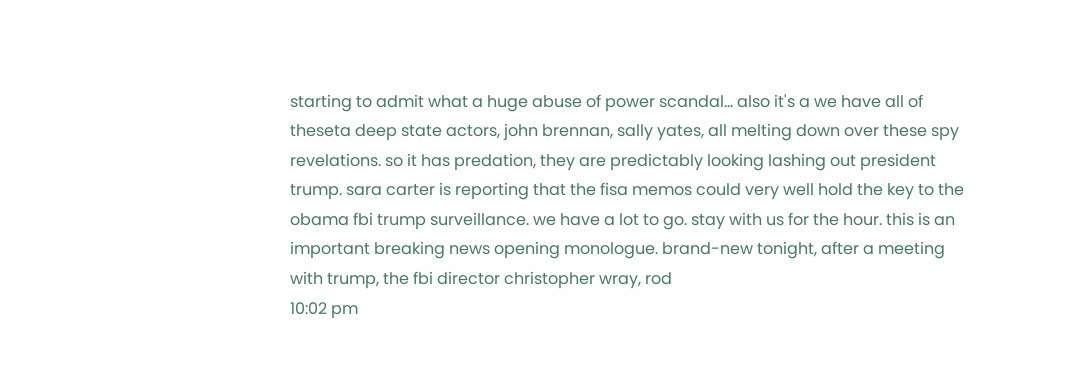starting to admit what a huge abuse of power scandal... also it's a we have all of theseta deep state actors, john brennan, sally yates, all melting down over these spy revelations. so it has predation, they are predictably looking lashing out president trump. sara carter is reporting that the fisa memos could very well hold the key to the obama fbi trump surveillance. we have a lot to go. stay with us for the hour. this is an important breaking news opening monologue. brand-new tonight, after a meeting with trump, the fbi director christopher wray, rod
10:02 pm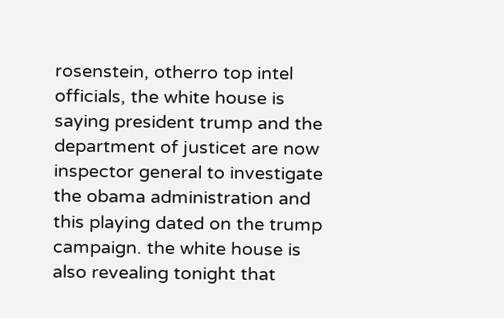rosenstein, otherro top intel officials, the white house is saying president trump and the department of justicet are now inspector general to investigate the obama administration and this playing dated on the trump campaign. the white house is also revealing tonight that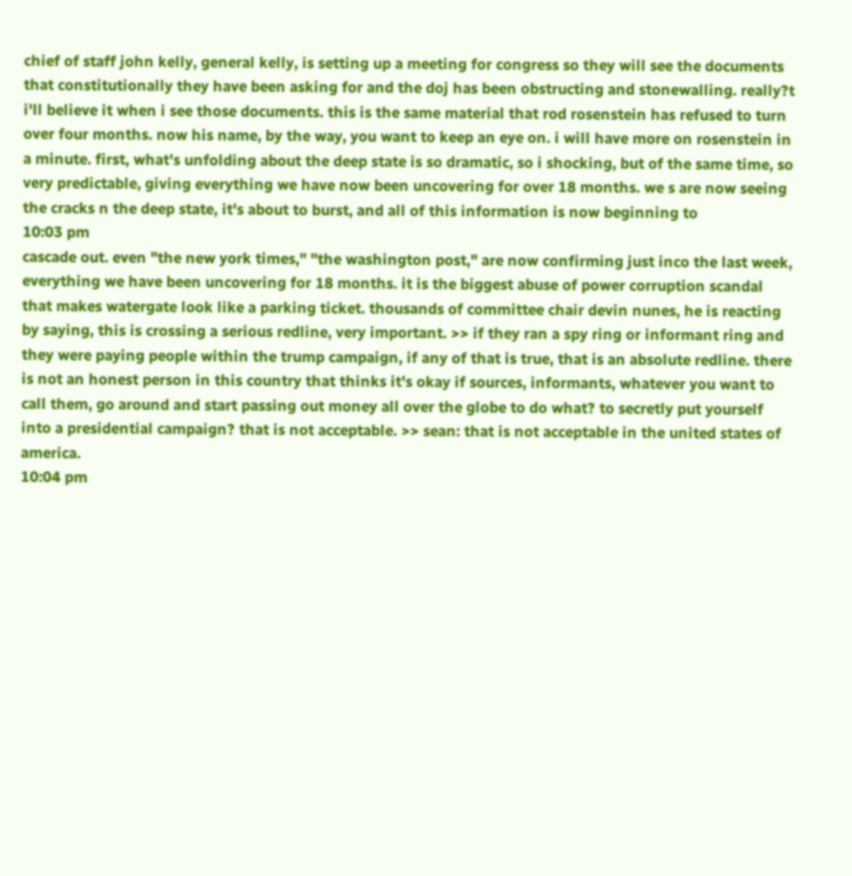chief of staff john kelly, general kelly, is setting up a meeting for congress so they will see the documents that constitutionally they have been asking for and the doj has been obstructing and stonewalling. really?t i'll believe it when i see those documents. this is the same material that rod rosenstein has refused to turn over four months. now his name, by the way, you want to keep an eye on. i will have more on rosenstein in a minute. first, what's unfolding about the deep state is so dramatic, so i shocking, but of the same time, so very predictable, giving everything we have now been uncovering for over 18 months. we s are now seeing the cracks n the deep state, it's about to burst, and all of this information is now beginning to
10:03 pm
cascade out. even "the new york times," "the washington post," are now confirming just inco the last week, everything we have been uncovering for 18 months. it is the biggest abuse of power corruption scandal that makes watergate look like a parking ticket. thousands of committee chair devin nunes, he is reacting by saying, this is crossing a serious redline, very important. >> if they ran a spy ring or informant ring and they were paying people within the trump campaign, if any of that is true, that is an absolute redline. there is not an honest person in this country that thinks it's okay if sources, informants, whatever you want to call them, go around and start passing out money all over the globe to do what? to secretly put yourself into a presidential campaign? that is not acceptable. >> sean: that is not acceptable in the united states of america.
10:04 pm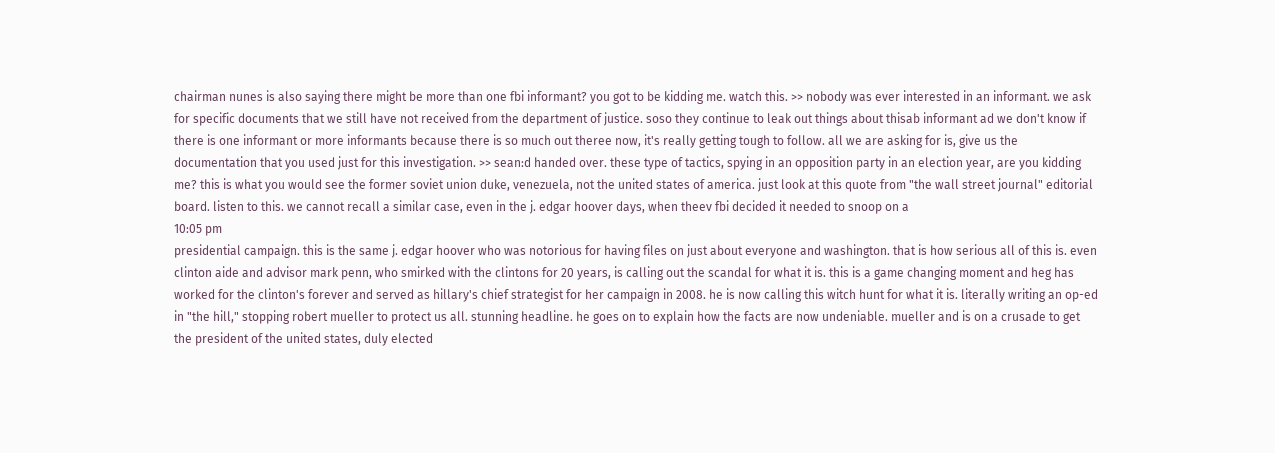chairman nunes is also saying there might be more than one fbi informant? you got to be kidding me. watch this. >> nobody was ever interested in an informant. we ask for specific documents that we still have not received from the department of justice. soso they continue to leak out things about thisab informant ad we don't know if there is one informant or more informants because there is so much out theree now, it's really getting tough to follow. all we are asking for is, give us the documentation that you used just for this investigation. >> sean:d handed over. these type of tactics, spying in an opposition party in an election year, are you kidding me? this is what you would see the former soviet union duke, venezuela, not the united states of america. just look at this quote from "the wall street journal" editorial board. listen to this. we cannot recall a similar case, even in the j. edgar hoover days, when theev fbi decided it needed to snoop on a
10:05 pm
presidential campaign. this is the same j. edgar hoover who was notorious for having files on just about everyone and washington. that is how serious all of this is. even clinton aide and advisor mark penn, who smirked with the clintons for 20 years, is calling out the scandal for what it is. this is a game changing moment and heg has worked for the clinton's forever and served as hillary's chief strategist for her campaign in 2008. he is now calling this witch hunt for what it is. literally writing an op-ed in "the hill," stopping robert mueller to protect us all. stunning headline. he goes on to explain how the facts are now undeniable. mueller and is on a crusade to get the president of the united states, duly elected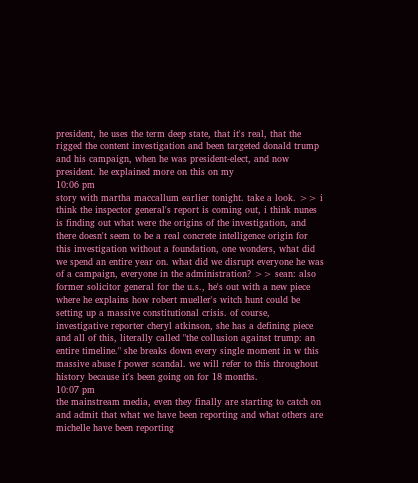president, he uses the term deep state, that it's real, that the rigged the content investigation and been targeted donald trump and his campaign, when he was president-elect, and now president. he explained more on this on my
10:06 pm
story with martha maccallum earlier tonight. take a look. >> i think the inspector general's report is coming out, i think nunes is finding out what were the origins of the investigation, and there doesn't seem to be a real concrete intelligence origin for this investigation without a foundation, one wonders, what did we spend an entire year on. what did we disrupt everyone he was of a campaign, everyone in the administration? >> sean: also former solicitor general for the u.s., he's out with a new piece where he explains how robert mueller's witch hunt could be setting up a massive constitutional crisis. of course, investigative reporter cheryl atkinson, she has a defining piece and all of this, literally called "the collusion against trump: an entire timeline." she breaks down every single moment in w this massive abuse f power scandal. we will refer to this throughout history because it's been going on for 18 months.
10:07 pm
the mainstream media, even they finally are starting to catch on and admit that what we have been reporting and what others are michelle have been reporting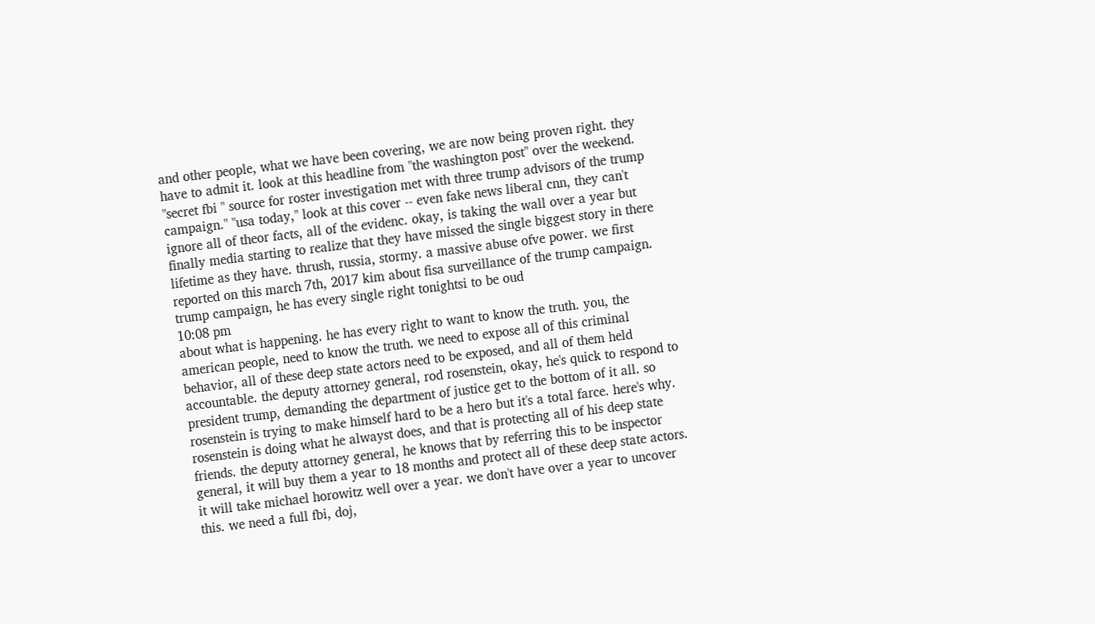and other people, what we have been covering, we are now being proven right. they have to admit it. look at this headline from "the washington post" over the weekend. "secret fbi " source for roster investigation met with three trump advisors of the trump campaign." "usa today," look at this cover -- even fake news liberal cnn, they can't ignore all of theor facts, all of the evidenc. okay, is taking the wall over a year but finally media starting to realize that they have missed the single biggest story in there lifetime as they have. thrush, russia, stormy. a massive abuse ofve power. we first reported on this march 7th, 2017 kim about fisa surveillance of the trump campaign. trump campaign, he has every single right tonightsi to be oud
10:08 pm
about what is happening. he has every right to want to know the truth. you, the american people, need to know the truth. we need to expose all of this criminal behavior, all of these deep state actors need to be exposed, and all of them held accountable. the deputy attorney general, rod rosenstein, okay, he's quick to respond to president trump, demanding the department of justice get to the bottom of it all. so rosenstein is trying to make himself hard to be a hero but it's a total farce. here's why. rosenstein is doing what he alwayst does, and that is protecting all of his deep state friends. the deputy attorney general, he knows that by referring this to be inspector general, it will buy them a year to 18 months and protect all of these deep state actors. it will take michael horowitz well over a year. we don't have over a year to uncover this. we need a full fbi, doj,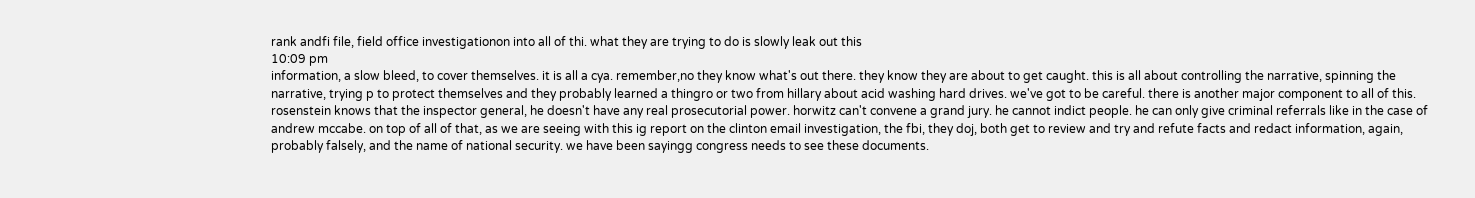rank andfi file, field office investigationon into all of thi. what they are trying to do is slowly leak out this
10:09 pm
information, a slow bleed, to cover themselves. it is all a cya. remember,no they know what's out there. they know they are about to get caught. this is all about controlling the narrative, spinning the narrative, trying p to protect themselves and they probably learned a thingro or two from hillary about acid washing hard drives. we've got to be careful. there is another major component to all of this. rosenstein knows that the inspector general, he doesn't have any real prosecutorial power. horwitz can't convene a grand jury. he cannot indict people. he can only give criminal referrals like in the case of andrew mccabe. on top of all of that, as we are seeing with this ig report on the clinton email investigation, the fbi, they doj, both get to review and try and refute facts and redact information, again, probably falsely, and the name of national security. we have been sayingg congress needs to see these documents.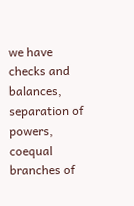we have checks and balances, separation of powers, coequal branches of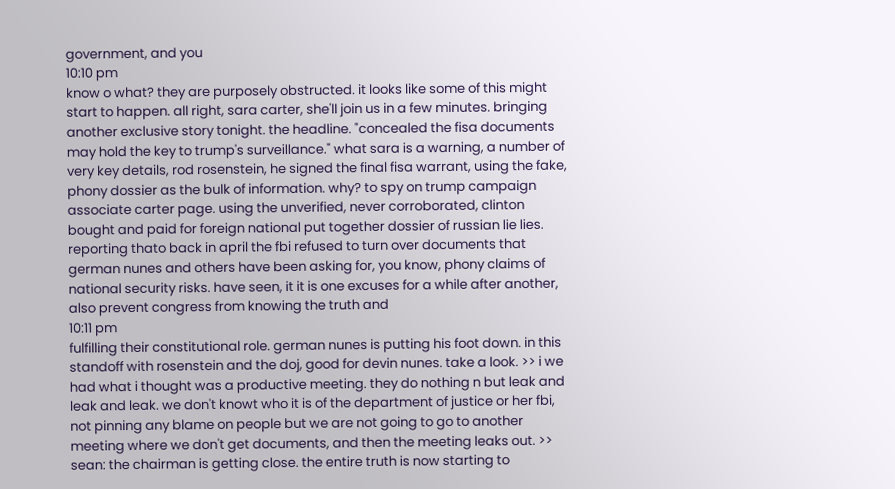government, and you
10:10 pm
know o what? they are purposely obstructed. it looks like some of this might start to happen. all right, sara carter, she'll join us in a few minutes. bringing another exclusive story tonight. the headline. "concealed the fisa documents may hold the key to trump's surveillance." what sara is a warning, a number of very key details, rod rosenstein, he signed the final fisa warrant, using the fake, phony dossier as the bulk of information. why? to spy on trump campaign associate carter page. using the unverified, never corroborated, clinton bought and paid for foreign national put together dossier of russian lie lies. reporting thato back in april the fbi refused to turn over documents that german nunes and others have been asking for, you know, phony claims of national security risks. have seen, it it is one excuses for a while after another, also prevent congress from knowing the truth and
10:11 pm
fulfilling their constitutional role. german nunes is putting his foot down. in this standoff with rosenstein and the doj, good for devin nunes. take a look. >> i we had what i thought was a productive meeting. they do nothing n but leak and leak and leak. we don't knowt who it is of the department of justice or her fbi, not pinning any blame on people but we are not going to go to another meeting where we don't get documents, and then the meeting leaks out. >> sean: the chairman is getting close. the entire truth is now starting to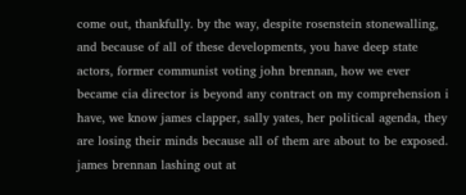come out, thankfully. by the way, despite rosenstein stonewalling, and because of all of these developments, you have deep state actors, former communist voting john brennan, how we ever became cia director is beyond any contract on my comprehension i have, we know james clapper, sally yates, her political agenda, they are losing their minds because all of them are about to be exposed. james brennan lashing out at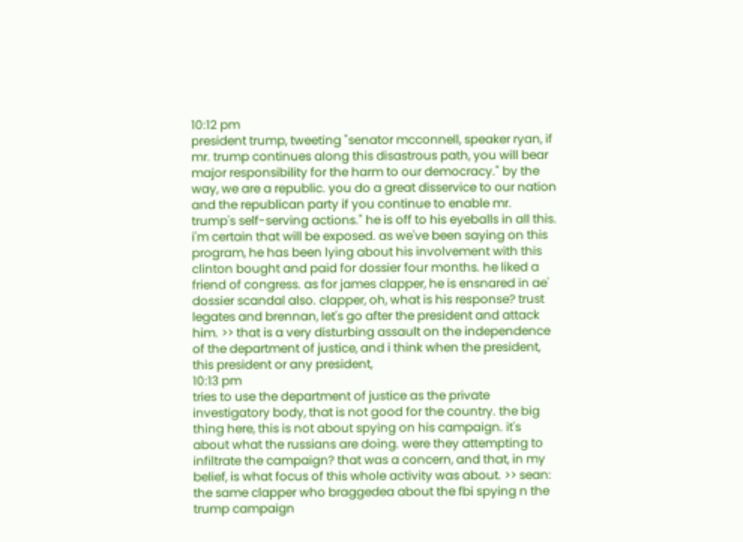10:12 pm
president trump, tweeting "senator mcconnell, speaker ryan, if mr. trump continues along this disastrous path, you will bear major responsibility for the harm to our democracy." by the way, we are a republic. you do a great disservice to our nation and the republican party if you continue to enable mr. trump's self-serving actions." he is off to his eyeballs in all this. i'm certain that will be exposed. as we've been saying on this program, he has been lying about his involvement with this clinton bought and paid for dossier four months. he liked a friend of congress. as for james clapper, he is ensnared in ae' dossier scandal also. clapper, oh, what is his response? trust legates and brennan, let's go after the president and attack him. >> that is a very disturbing assault on the independence of the department of justice, and i think when the president, this president or any president,
10:13 pm
tries to use the department of justice as the private investigatory body, that is not good for the country. the big thing here, this is not about spying on his campaign. it's about what the russians are doing. were they attempting to infiltrate the campaign? that was a concern, and that, in my belief, is what focus of this whole activity was about. >> sean: the same clapper who braggedea about the fbi spying n the trump campaign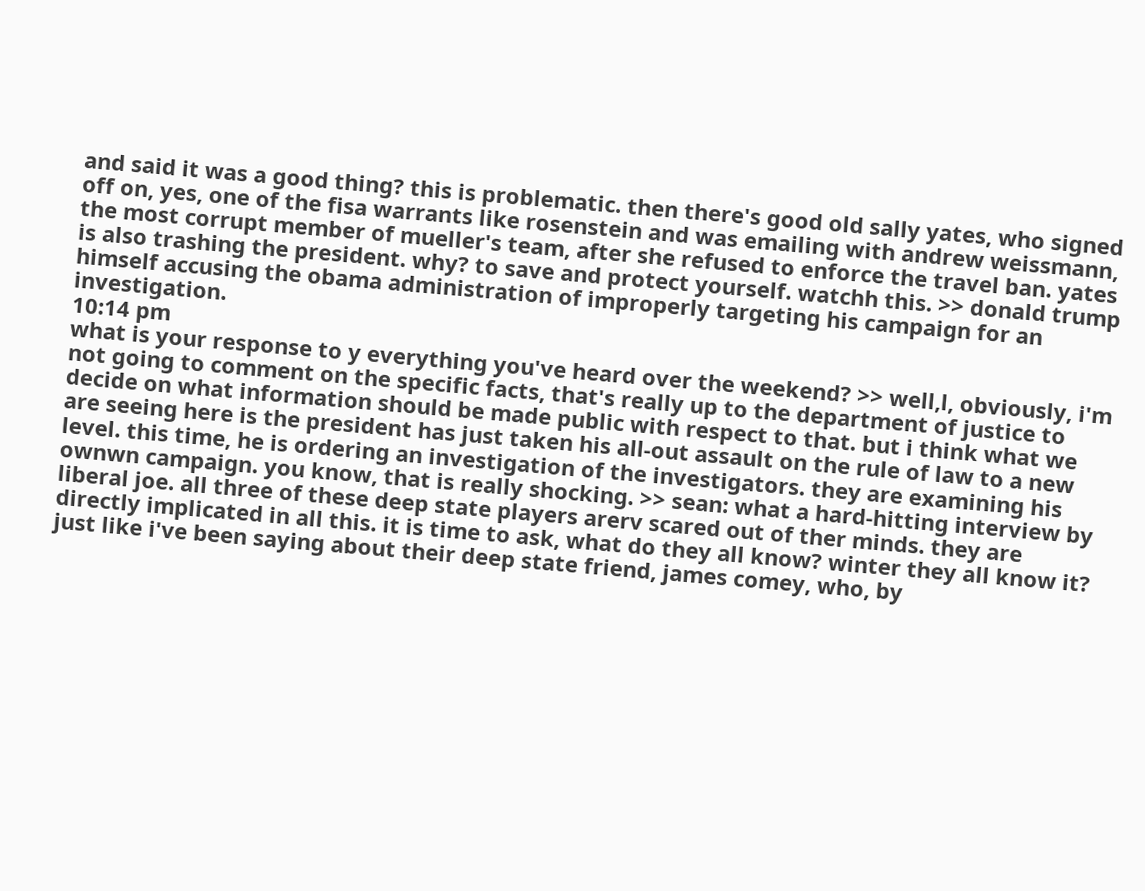and said it was a good thing? this is problematic. then there's good old sally yates, who signed off on, yes, one of the fisa warrants like rosenstein and was emailing with andrew weissmann, the most corrupt member of mueller's team, after she refused to enforce the travel ban. yates is also trashing the president. why? to save and protect yourself. watchh this. >> donald trump himself accusing the obama administration of improperly targeting his campaign for an investigation.
10:14 pm
what is your response to y everything you've heard over the weekend? >> well,l, obviously, i'm not going to comment on the specific facts, that's really up to the department of justice to decide on what information should be made public with respect to that. but i think what we are seeing here is the president has just taken his all-out assault on the rule of law to a new level. this time, he is ordering an investigation of the investigators. they are examining his ownwn campaign. you know, that is really shocking. >> sean: what a hard-hitting interview by liberal joe. all three of these deep state players arerv scared out of ther minds. they are directly implicated in all this. it is time to ask, what do they all know? winter they all know it? just like i've been saying about their deep state friend, james comey, who, by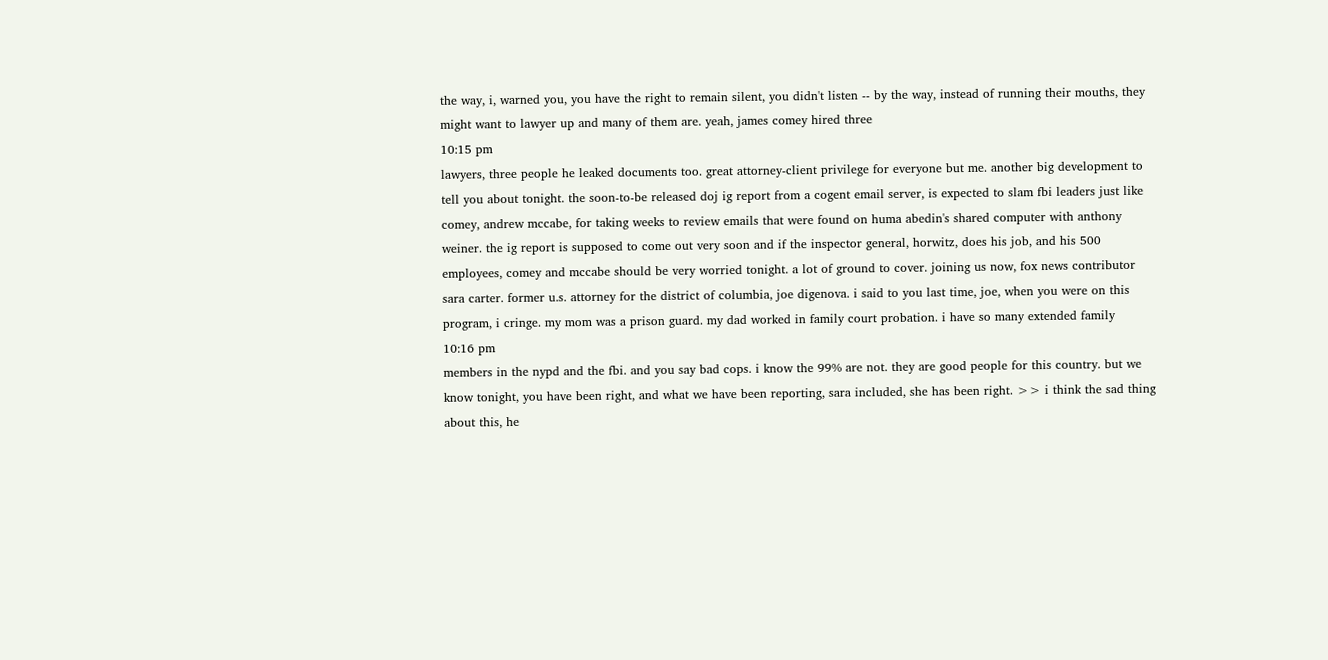the way, i, warned you, you have the right to remain silent, you didn't listen -- by the way, instead of running their mouths, they might want to lawyer up and many of them are. yeah, james comey hired three
10:15 pm
lawyers, three people he leaked documents too. great attorney-client privilege for everyone but me. another big development to tell you about tonight. the soon-to-be released doj ig report from a cogent email server, is expected to slam fbi leaders just like comey, andrew mccabe, for taking weeks to review emails that were found on huma abedin's shared computer with anthony weiner. the ig report is supposed to come out very soon and if the inspector general, horwitz, does his job, and his 500 employees, comey and mccabe should be very worried tonight. a lot of ground to cover. joining us now, fox news contributor sara carter. former u.s. attorney for the district of columbia, joe digenova. i said to you last time, joe, when you were on this program, i cringe. my mom was a prison guard. my dad worked in family court probation. i have so many extended family
10:16 pm
members in the nypd and the fbi. and you say bad cops. i know the 99% are not. they are good people for this country. but we know tonight, you have been right, and what we have been reporting, sara included, she has been right. >> i think the sad thing about this, he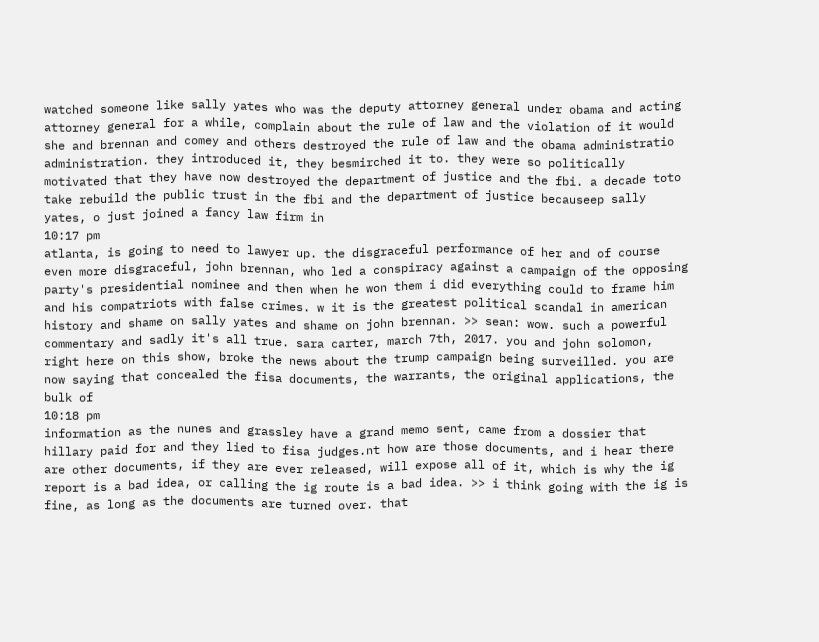watched someone like sally yates who was the deputy attorney general under obama and acting attorney general for a while, complain about the rule of law and the violation of it would she and brennan and comey and others destroyed the rule of law and the obama administratio administration. they introduced it, they besmirched it to. they were so politically motivated that they have now destroyed the department of justice and the fbi. a decade toto take rebuild the public trust in the fbi and the department of justice becauseep sally yates, o just joined a fancy law firm in
10:17 pm
atlanta, is going to need to lawyer up. the disgraceful performance of her and of course even more disgraceful, john brennan, who led a conspiracy against a campaign of the opposing party's presidential nominee and then when he won them i did everything could to frame him and his compatriots with false crimes. w it is the greatest political scandal in american history and shame on sally yates and shame on john brennan. >> sean: wow. such a powerful commentary and sadly it's all true. sara carter, march 7th, 2017. you and john solomon, right here on this show, broke the news about the trump campaign being surveilled. you are now saying that concealed the fisa documents, the warrants, the original applications, the bulk of
10:18 pm
information as the nunes and grassley have a grand memo sent, came from a dossier that hillary paid for and they lied to fisa judges.nt how are those documents, and i hear there are other documents, if they are ever released, will expose all of it, which is why the ig report is a bad idea, or calling the ig route is a bad idea. >> i think going with the ig is fine, as long as the documents are turned over. that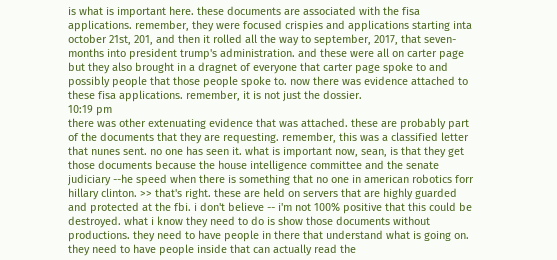is what is important here. these documents are associated with the fisa applications. remember, they were focused crispies and applications starting inta october 21st, 201, and then it rolled all the way to september, 2017, that seven-months into president trump's administration. and these were all on carter page but they also brought in a dragnet of everyone that carter page spoke to and possibly people that those people spoke to. now there was evidence attached to these fisa applications. remember, it is not just the dossier.
10:19 pm
there was other extenuating evidence that was attached. these are probably part of the documents that they are requesting. remember, this was a classified letter that nunes sent. no one has seen it. what is important now, sean, is that they get those documents because the house intelligence committee and the senate judiciary --he speed when there is something that no one in american robotics forr hillary clinton. >> that's right. these are held on servers that are highly guarded and protected at the fbi. i don't believe -- i'm not 100% positive that this could be destroyed. what i know they need to do is show those documents without productions. they need to have people in there that understand what is going on. they need to have people inside that can actually read the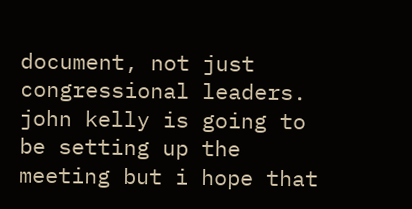document, not just congressional leaders. john kelly is going to be setting up the meeting but i hope that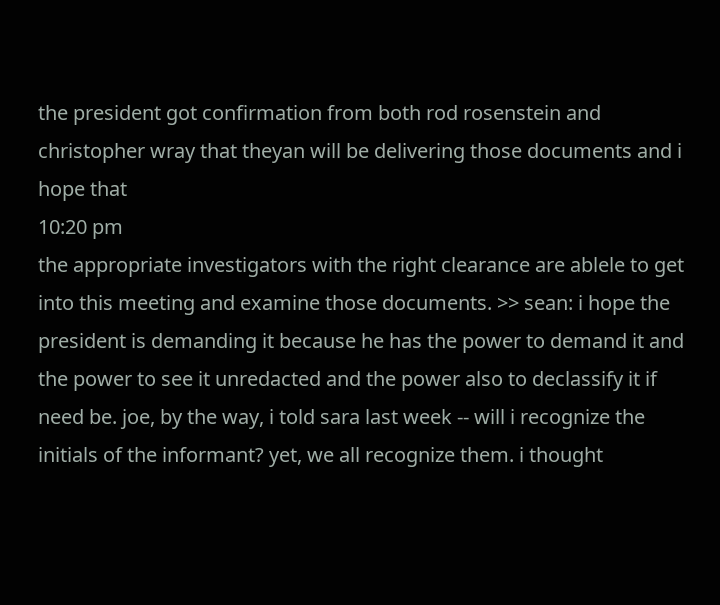the president got confirmation from both rod rosenstein and christopher wray that theyan will be delivering those documents and i hope that
10:20 pm
the appropriate investigators with the right clearance are ablele to get into this meeting and examine those documents. >> sean: i hope the president is demanding it because he has the power to demand it and the power to see it unredacted and the power also to declassify it if need be. joe, by the way, i told sara last week -- will i recognize the initials of the informant? yet, we all recognize them. i thought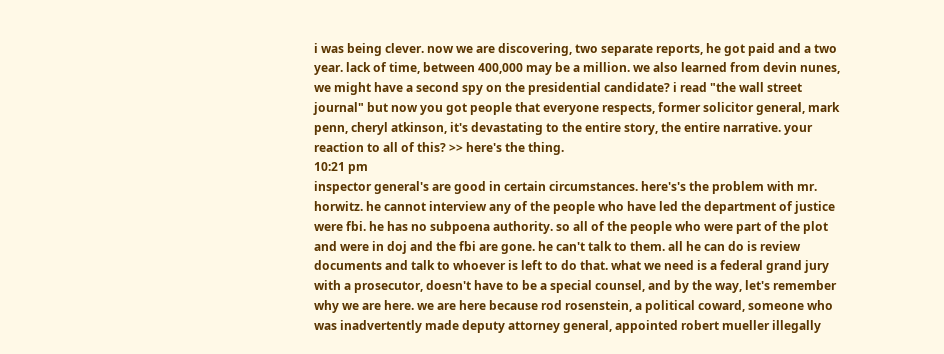i was being clever. now we are discovering, two separate reports, he got paid and a two year. lack of time, between 400,000 may be a million. we also learned from devin nunes, we might have a second spy on the presidential candidate? i read "the wall street journal" but now you got people that everyone respects, former solicitor general, mark penn, cheryl atkinson, it's devastating to the entire story, the entire narrative. your reaction to all of this? >> here's the thing.
10:21 pm
inspector general's are good in certain circumstances. here's's the problem with mr. horwitz. he cannot interview any of the people who have led the department of justice were fbi. he has no subpoena authority. so all of the people who were part of the plot and were in doj and the fbi are gone. he can't talk to them. all he can do is review documents and talk to whoever is left to do that. what we need is a federal grand jury with a prosecutor, doesn't have to be a special counsel, and by the way, let's remember why we are here. we are here because rod rosenstein, a political coward, someone who was inadvertently made deputy attorney general, appointed robert mueller illegally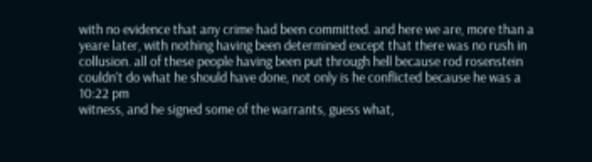with no evidence that any crime had been committed. and here we are, more than a yeare later, with nothing having been determined except that there was no rush in collusion. all of these people having been put through hell because rod rosenstein couldn't do what he should have done, not only is he conflicted because he was a
10:22 pm
witness, and he signed some of the warrants, guess what,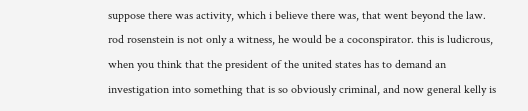suppose there was activity, which i believe there was, that went beyond the law. rod rosenstein is not only a witness, he would be a coconspirator. this is ludicrous, when you think that the president of the united states has to demand an investigation into something that is so obviously criminal, and now general kelly is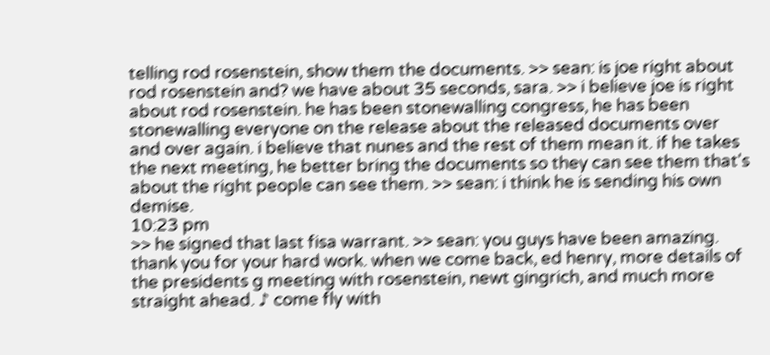telling rod rosenstein, show them the documents. >> sean: is joe right about rod rosenstein and? we have about 35 seconds, sara. >> i believe joe is right about rod rosenstein. he has been stonewalling congress, he has been stonewalling everyone on the release about the released documents over and over again. i believe that nunes and the rest of them mean it. if he takes the next meeting, he better bring the documents so they can see them that's about the right people can see them. >> sean: i think he is sending his own demise.
10:23 pm
>> he signed that last fisa warrant. >> sean: you guys have been amazing. thank you for your hard work. when we come back, ed henry, more details of the presidents g meeting with rosenstein, newt gingrich, and much more straight ahead. ♪ come fly with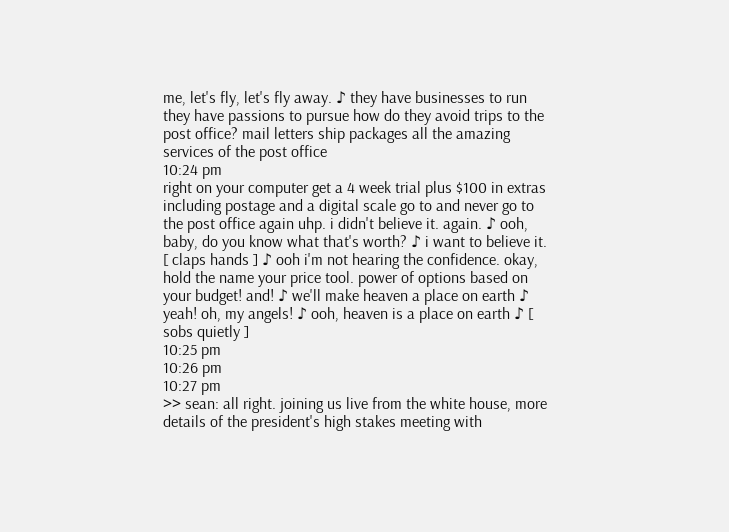me, let's fly, let's fly away. ♪ they have businesses to run they have passions to pursue how do they avoid trips to the post office? mail letters ship packages all the amazing services of the post office
10:24 pm
right on your computer get a 4 week trial plus $100 in extras including postage and a digital scale go to and never go to the post office again uhp. i didn't believe it. again. ♪ ooh, baby, do you know what that's worth? ♪ i want to believe it. [ claps hands ] ♪ ooh i'm not hearing the confidence. okay, hold the name your price tool. power of options based on your budget! and! ♪ we'll make heaven a place on earth ♪ yeah! oh, my angels! ♪ ooh, heaven is a place on earth ♪ [ sobs quietly ]
10:25 pm
10:26 pm
10:27 pm
>> sean: all right. joining us live from the white house, more details of the president's high stakes meeting with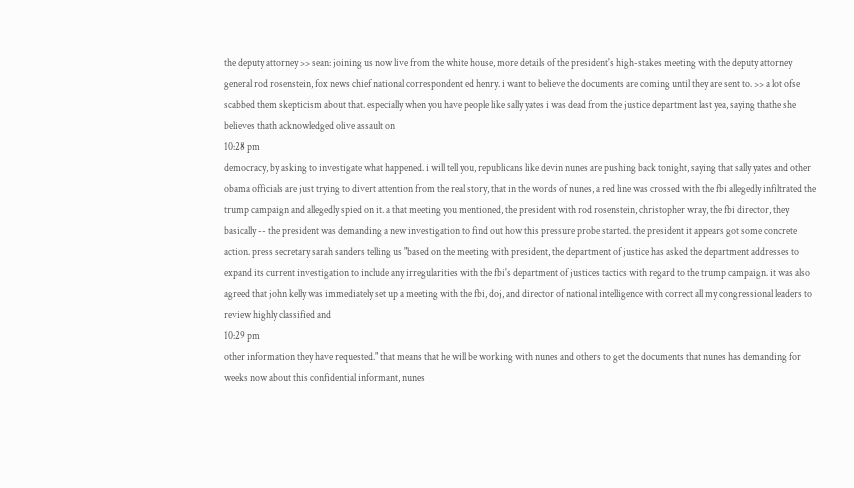the deputy attorney >> sean: joining us now live from the white house, more details of the president's high-stakes meeting with the deputy attorney general rod rosenstein, fox news chief national correspondent ed henry. i want to believe the documents are coming until they are sent to. >> a lot ofse scabbed them skepticism about that. especially when you have people like sally yates i was dead from the justice department last yea, saying thathe she believes thath acknowledged olive assault on
10:28 pm
democracy, by asking to investigate what happened. i will tell you, republicans like devin nunes are pushing back tonight, saying that sally yates and other obama officials are just trying to divert attention from the real story, that in the words of nunes, a red line was crossed with the fbi allegedly infiltrated the trump campaign and allegedly spied on it. a that meeting you mentioned, the president with rod rosenstein, christopher wray, the fbi director, they basically -- the president was demanding a new investigation to find out how this pressure probe started. the president it appears got some concrete action. press secretary sarah sanders telling us "based on the meeting with president, the department of justice has asked the department addresses to expand its current investigation to include any irregularities with the fbi's department of justices tactics with regard to the trump campaign. it was also agreed that john kelly was immediately set up a meeting with the fbi, doj, and director of national intelligence with correct all my congressional leaders to review highly classified and
10:29 pm
other information they have requested." that means that he will be working with nunes and others to get the documents that nunes has demanding for weeks now about this confidential informant, nunes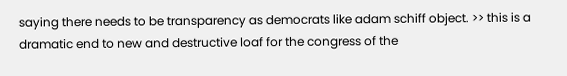saying there needs to be transparency as democrats like adam schiff object. >> this is a dramatic end to new and destructive loaf for the congress of the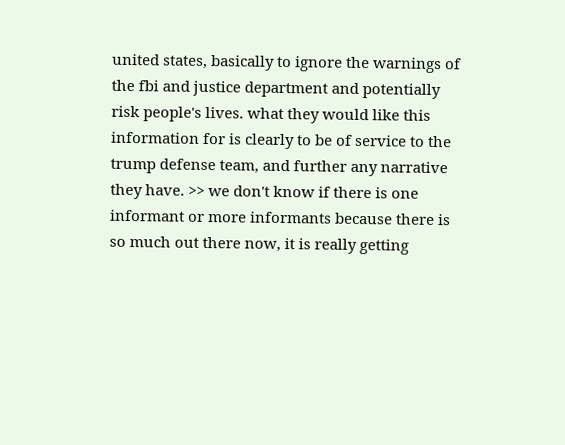united states, basically to ignore the warnings of the fbi and justice department and potentially risk people's lives. what they would like this information for is clearly to be of service to the trump defense team, and further any narrative they have. >> we don't know if there is one informant or more informants because there is so much out there now, it is really getting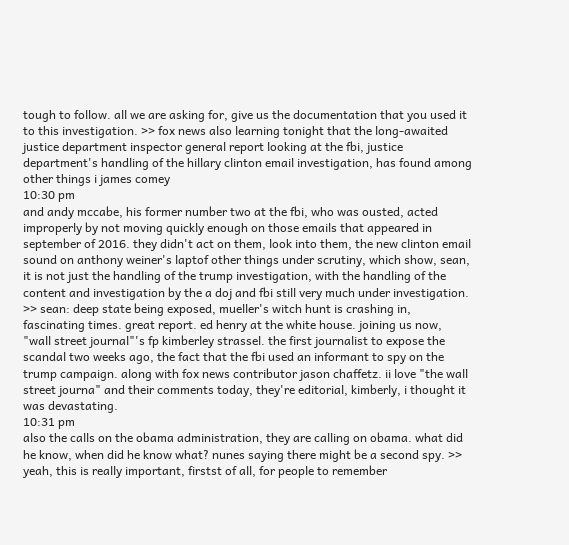tough to follow. all we are asking for, give us the documentation that you used it to this investigation. >> fox news also learning tonight that the long-awaited justice department inspector general report looking at the fbi, justice department's handling of the hillary clinton email investigation, has found among other things i james comey
10:30 pm
and andy mccabe, his former number two at the fbi, who was ousted, acted improperly by not moving quickly enough on those emails that appeared in september of 2016. they didn't act on them, look into them, the new clinton email sound on anthony weiner's laptof other things under scrutiny, which show, sean, it is not just the handling of the trump investigation, with the handling of the content and investigation by the a doj and fbi still very much under investigation. >> sean: deep state being exposed, mueller's witch hunt is crashing in, fascinating times. great report. ed henry at the white house. joining us now, "wall street journal"'s fp kimberley strassel. the first journalist to expose the scandal two weeks ago, the fact that the fbi used an informant to spy on the trump campaign. along with fox news contributor jason chaffetz. ii love "the wall street journa" and their comments today, they're editorial, kimberly, i thought it was devastating.
10:31 pm
also the calls on the obama administration, they are calling on obama. what did he know, when did he know what? nunes saying there might be a second spy. >> yeah, this is really important, firstst of all, for people to remember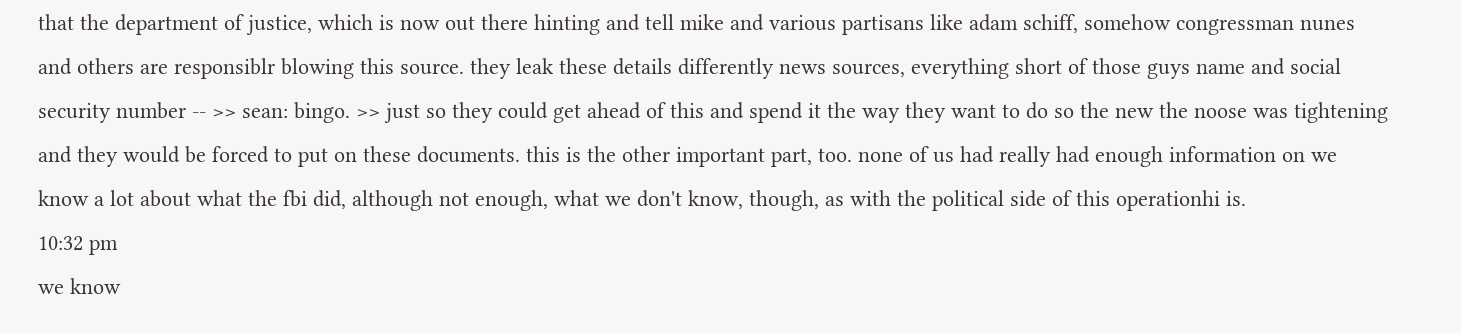that the department of justice, which is now out there hinting and tell mike and various partisans like adam schiff, somehow congressman nunes and others are responsiblr blowing this source. they leak these details differently news sources, everything short of those guys name and social security number -- >> sean: bingo. >> just so they could get ahead of this and spend it the way they want to do so the new the noose was tightening and they would be forced to put on these documents. this is the other important part, too. none of us had really had enough information on we know a lot about what the fbi did, although not enough, what we don't know, though, as with the political side of this operationhi is.
10:32 pm
we know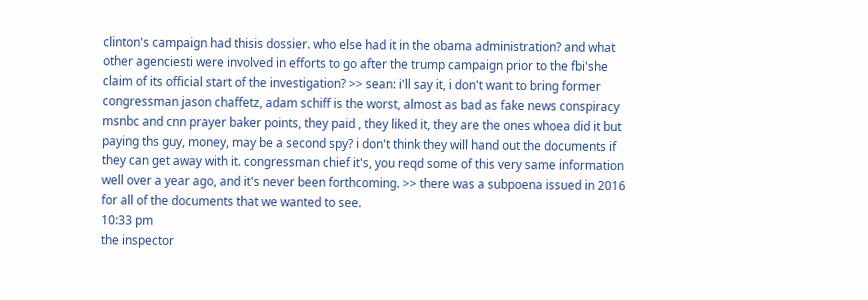clinton's campaign had thisis dossier. who else had it in the obama administration? and what other agenciesti were involved in efforts to go after the trump campaign prior to the fbi'she claim of its official start of the investigation? >> sean: i'll say it, i don't want to bring former congressman jason chaffetz, adam schiff is the worst, almost as bad as fake news conspiracy msnbc and cnn prayer baker points, they paid , they liked it, they are the ones whoea did it but paying ths guy, money, may be a second spy? i don't think they will hand out the documents if they can get away with it. congressman chief it's, you reqd some of this very same information well over a year ago, and it's never been forthcoming. >> there was a subpoena issued in 2016 for all of the documents that we wanted to see.
10:33 pm
the inspector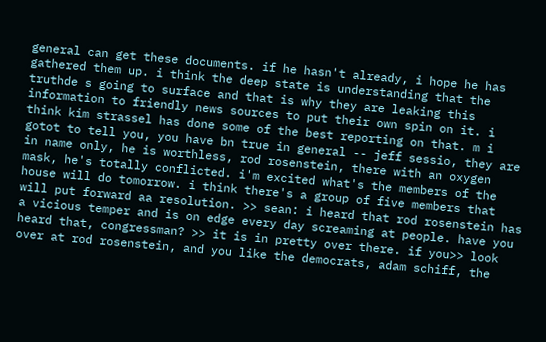general can get these documents. if he hasn't already, i hope he has gathered them up. i think the deep state is understanding that the truthde s going to surface and that is why they are leaking this information to friendly news sources to put their own spin on it. i think kim strassel has done some of the best reporting on that. m i gotot to tell you, you have bn true in general -- jeff sessio, they are in name only, he is worthless, rod rosenstein, there with an oxygen mask, he's totally conflicted. i'm excited what's the members of the house will do tomorrow. i think there's a group of five members that will put forward aa resolution. >> sean: i heard that rod rosenstein has a vicious temper and is on edge every day screaming at people. have you heard that, congressman? >> it is in pretty over there. if you>> look over at rod rosenstein, and you like the democrats, adam schiff, the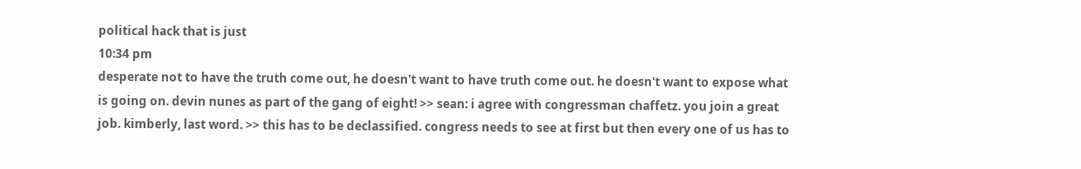political hack that is just
10:34 pm
desperate not to have the truth come out, he doesn't want to have truth come out. he doesn't want to expose what is going on. devin nunes as part of the gang of eight! >> sean: i agree with congressman chaffetz. you join a great job. kimberly, last word. >> this has to be declassified. congress needs to see at first but then every one of us has to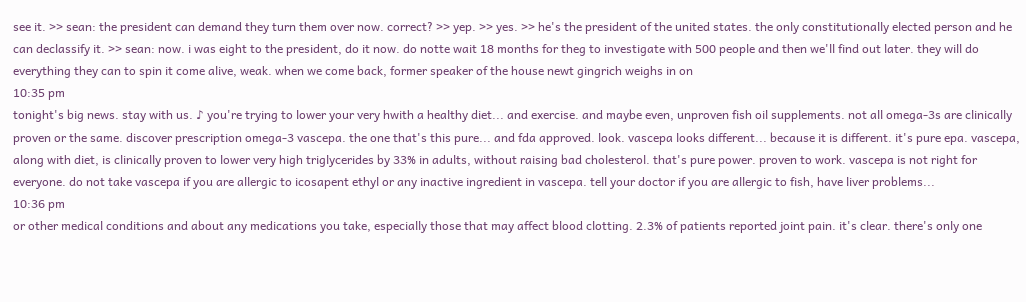see it. >> sean: the president can demand they turn them over now. correct? >> yep. >> yes. >> he's the president of the united states. the only constitutionally elected person and he can declassify it. >> sean: now. i was eight to the president, do it now. do notte wait 18 months for theg to investigate with 500 people and then we'll find out later. they will do everything they can to spin it come alive, weak. when we come back, former speaker of the house newt gingrich weighs in on
10:35 pm
tonight's big news. stay with us. ♪ you're trying to lower your very hwith a healthy diet... and exercise. and maybe even, unproven fish oil supplements. not all omega-3s are clinically proven or the same. discover prescription omega-3 vascepa. the one that's this pure... and fda approved. look. vascepa looks different... because it is different. it's pure epa. vascepa, along with diet, is clinically proven to lower very high triglycerides by 33% in adults, without raising bad cholesterol. that's pure power. proven to work. vascepa is not right for everyone. do not take vascepa if you are allergic to icosapent ethyl or any inactive ingredient in vascepa. tell your doctor if you are allergic to fish, have liver problems...
10:36 pm
or other medical conditions and about any medications you take, especially those that may affect blood clotting. 2.3% of patients reported joint pain. it's clear. there's only one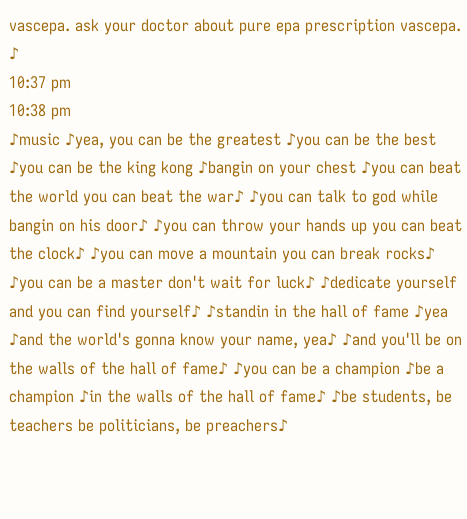vascepa. ask your doctor about pure epa prescription vascepa. ♪
10:37 pm
10:38 pm
♪music ♪yea, you can be the greatest ♪you can be the best ♪you can be the king kong ♪bangin on your chest ♪you can beat the world you can beat the war♪ ♪you can talk to god while bangin on his door♪ ♪you can throw your hands up you can beat the clock♪ ♪you can move a mountain you can break rocks♪ ♪you can be a master don't wait for luck♪ ♪dedicate yourself and you can find yourself♪ ♪standin in the hall of fame ♪yea ♪and the world's gonna know your name, yea♪ ♪and you'll be on the walls of the hall of fame♪ ♪you can be a champion ♪be a champion ♪in the walls of the hall of fame♪ ♪be students, be teachers be politicians, be preachers♪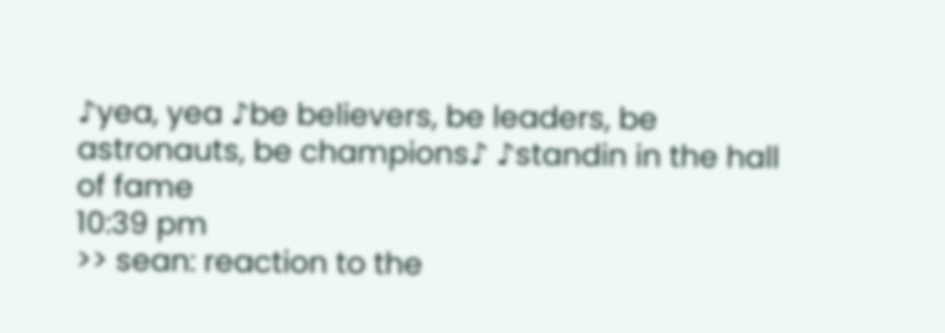♪yea, yea ♪be believers, be leaders, be astronauts, be champions♪ ♪standin in the hall of fame
10:39 pm
>> sean: reaction to the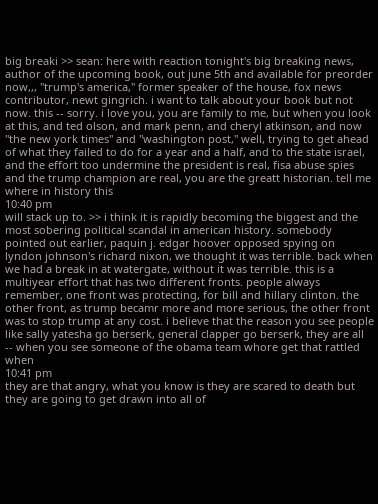big breaki >> sean: here with reaction tonight's big breaking news, author of the upcoming book, out june 5th and available for preorder now,,, "trump's america," former speaker of the house, fox news contributor, newt gingrich. i want to talk about your book but not now. this -- sorry. i love you, you are family to me, but when you look at this, and ted olson, and mark penn, and cheryl atkinson, and now "the new york times" and "washington post," well, trying to get ahead of what they failed to do for a year and a half, and to the state israel, and the effort too undermine the president is real, fisa abuse spies and the trump champion are real, you are the greatt historian. tell me where in history this
10:40 pm
will stack up to. >> i think it is rapidly becoming the biggest and the most sobering political scandal in american history. somebody pointed out earlier, paquin j. edgar hoover opposed spying on lyndon johnson's richard nixon, we thought it was terrible. back when we had a break in at watergate, without it was terrible. this is a multiyear effort that has two different fronts. people always remember, one front was protecting, for bill and hillary clinton. the other front, as trump becamr more and more serious, the other front was to stop trump at any cost. i believe that the reason you see people like sally yatesha go berserk, general clapper go berserk, they are all -- when you see someone of the obama team whore get that rattled when
10:41 pm
they are that angry, what you know is they are scared to death but they are going to get drawn into all of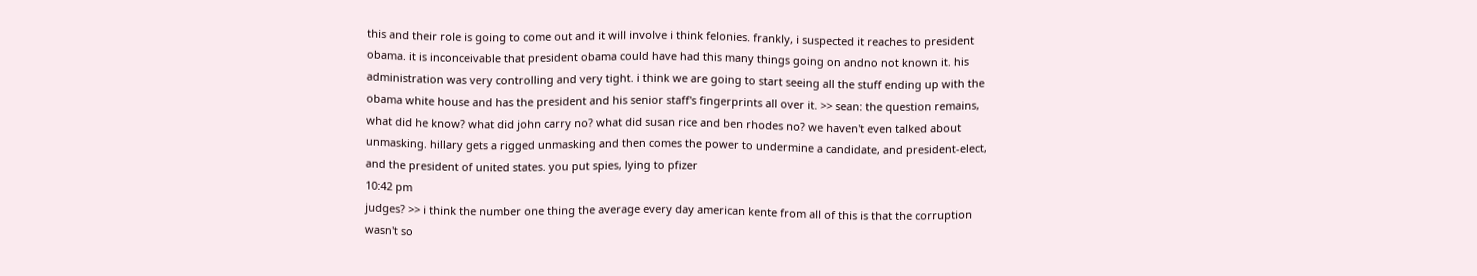this and their role is going to come out and it will involve i think felonies. frankly, i suspected it reaches to president obama. it is inconceivable that president obama could have had this many things going on andno not known it. his administration was very controlling and very tight. i think we are going to start seeing all the stuff ending up with the obama white house and has the president and his senior staff's fingerprints all over it. >> sean: the question remains, what did he know? what did john carry no? what did susan rice and ben rhodes no? we haven't even talked about unmasking. hillary gets a rigged unmasking and then comes the power to undermine a candidate, and president-elect, and the president of united states. you put spies, lying to pfizer
10:42 pm
judges? >> i think the number one thing the average every day american kente from all of this is that the corruption wasn't so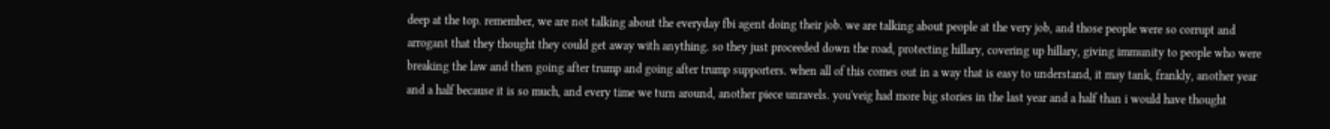deep at the top. remember, we are not talking about the everyday fbi agent doing their job. we are talking about people at the very job, and those people were so corrupt and arrogant that they thought they could get away with anything. so they just proceeded down the road, protecting hillary, covering up hillary, giving immunity to people who were breaking the law and then going after trump and going after trump supporters. when all of this comes out in a way that is easy to understand, it may tank, frankly, another year and a half because it is so much, and every time we turn around, another piece unravels. you'veig had more big stories in the last year and a half than i would have thought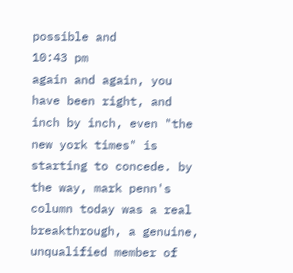possible and
10:43 pm
again and again, you have been right, and inch by inch, even "the new york times" is starting to concede. by the way, mark penn's column today was a real breakthrough, a genuine, unqualified member of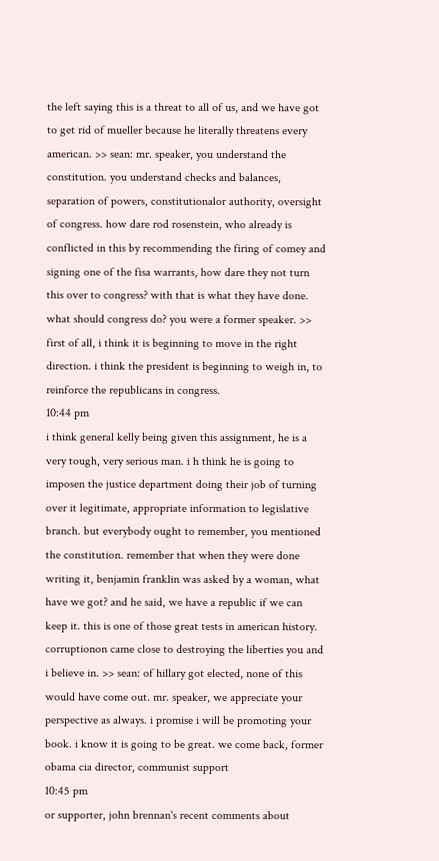the left saying this is a threat to all of us, and we have got to get rid of mueller because he literally threatens every american. >> sean: mr. speaker, you understand the constitution. you understand checks and balances, separation of powers, constitutionalor authority, oversight of congress. how dare rod rosenstein, who already is conflicted in this by recommending the firing of comey and signing one of the fisa warrants, how dare they not turn this over to congress? with that is what they have done. what should congress do? you were a former speaker. >> first of all, i think it is beginning to move in the right direction. i think the president is beginning to weigh in, to reinforce the republicans in congress.
10:44 pm
i think general kelly being given this assignment, he is a very tough, very serious man. i h think he is going to imposen the justice department doing their job of turning over it legitimate, appropriate information to legislative branch. but everybody ought to remember, you mentioned the constitution. remember that when they were done writing it, benjamin franklin was asked by a woman, what have we got? and he said, we have a republic if we can keep it. this is one of those great tests in american history. corruptionon came close to destroying the liberties you and i believe in. >> sean: of hillary got elected, none of this would have come out. mr. speaker, we appreciate your perspective as always. i promise i will be promoting your book. i know it is going to be great. we come back, former obama cia director, communist support
10:45 pm
or supporter, john brennan's recent comments about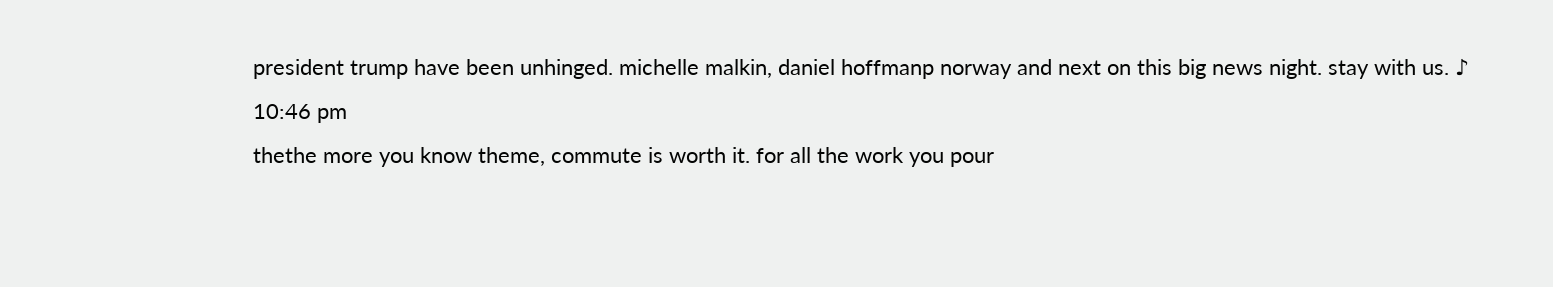president trump have been unhinged. michelle malkin, daniel hoffmanp norway and next on this big news night. stay with us. ♪
10:46 pm
thethe more you know theme, commute is worth it. for all the work you pour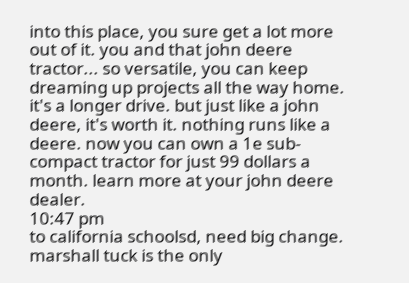into this place, you sure get a lot more out of it. you and that john deere tractor... so versatile, you can keep dreaming up projects all the way home. it's a longer drive. but just like a john deere, it's worth it. nothing runs like a deere. now you can own a 1e sub-compact tractor for just 99 dollars a month. learn more at your john deere dealer.
10:47 pm
to california schoolsd, need big change. marshall tuck is the only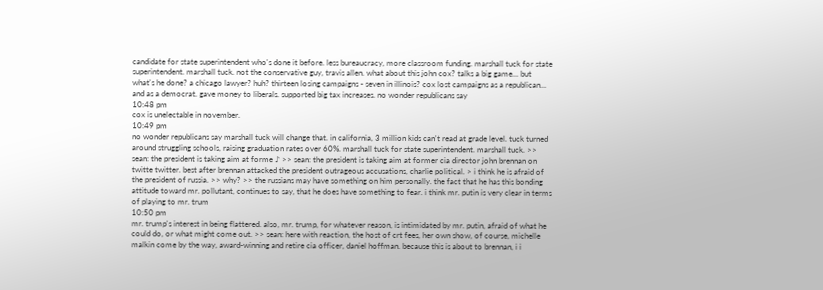candidate for state superintendent who's done it before. less bureaucracy, more classroom funding. marshall tuck for state superintendent. marshall tuck. not the conservative guy, travis allen. what about this john cox? talks a big game... but what's he done? a chicago lawyer? huh? thirteen losing campaigns - seven in illinois? cox lost campaigns as a republican... and as a democrat. gave money to liberals. supported big tax increases. no wonder republicans say
10:48 pm
cox is unelectable in november.
10:49 pm
no wonder republicans say marshall tuck will change that. in california, 3 million kids can't read at grade level. tuck turned around struggling schools, raising graduation rates over 60%. marshall tuck for state superintendent. marshall tuck. >> sean: the president is taking aim at forme ♪ >> sean: the president is taking aim at former cia director john brennan on twitte twitter. best after brennan attacked the president outrageous accusations, charlie political. > i think he is afraid of the president of russia. >> why? >> the russians may have something on him personally. the fact that he has this bonding attitude toward mr. pollutant, continues to say, that he does have something to fear. i think mr. putin is very clear in terms of playing to mr. trum
10:50 pm
mr. trump's interest in being flattered. also, mr. trump, for whatever reason, is intimidated by mr. putin, afraid of what he could do, or what might come out. >> sean: here with reaction, the host of crt fees, her own show, of course, michelle malkin come by the way, award-winning and retire cia officer, daniel hoffman. because this is about to brennan, i i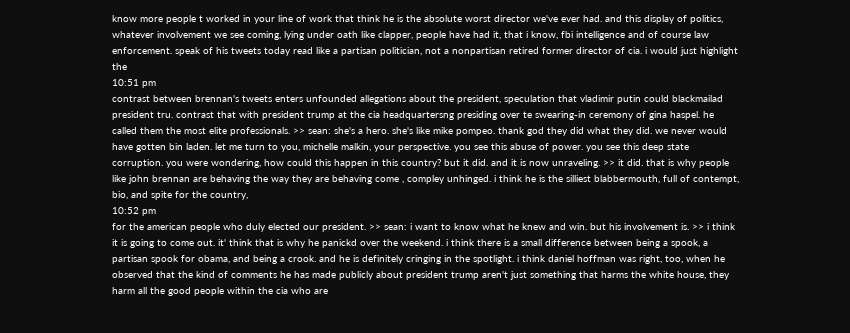know more people t worked in your line of work that think he is the absolute worst director we've ever had. and this display of politics, whatever involvement we see coming, lying under oath like clapper, people have had it, that i know, fbi intelligence and of course law enforcement. speak of his tweets today read like a partisan politician, not a nonpartisan retired former director of cia. i would just highlight the
10:51 pm
contrast between brennan's tweets enters unfounded allegations about the president, speculation that vladimir putin could blackmailad president tru. contrast that with president trump at the cia headquartersng presiding over te swearing-in ceremony of gina haspel. he called them the most elite professionals. >> sean: she's a hero. she's like mike pompeo. thank god they did what they did. we never would have gotten bin laden. let me turn to you, michelle malkin, your perspective. you see this abuse of power. you see this deep state corruption. you were wondering, how could this happen in this country? but it did. and it is now unraveling. >> it did. that is why people like john brennan are behaving the way they are behaving come , compley unhinged. i think he is the silliest blabbermouth, full of contempt, bio, and spite for the country,
10:52 pm
for the american people who duly elected our president. >> sean: i want to know what he knew and win. but his involvement is. >> i think it is going to come out. it' think that is why he panickd over the weekend. i think there is a small difference between being a spook, a partisan spook for obama, and being a crook. and he is definitely cringing in the spotlight. i think daniel hoffman was right, too, when he observed that the kind of comments he has made publicly about president trump aren't just something that harms the white house, they harm all the good people within the cia who are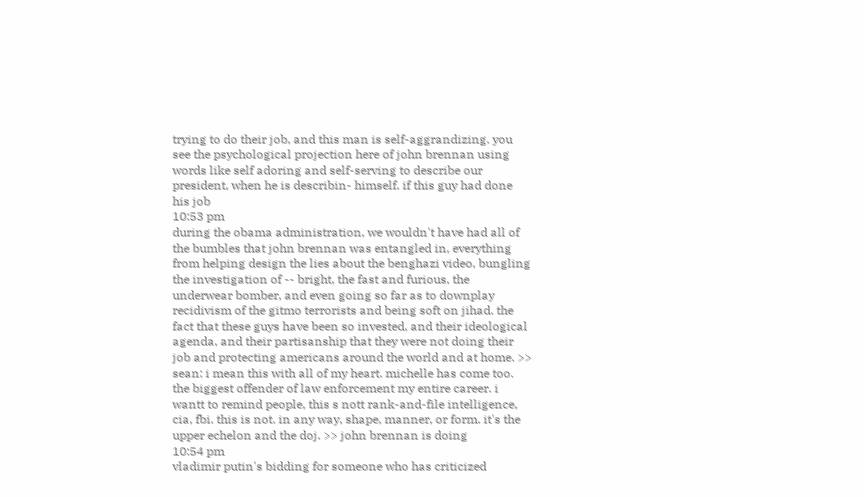trying to do their job, and this man is self-aggrandizing. you see the psychological projection here of john brennan using words like self adoring and self-serving to describe our president, when he is describin- himself. if this guy had done his job
10:53 pm
during the obama administration, we wouldn't have had all of the bumbles that john brennan was entangled in, everything from helping design the lies about the benghazi video, bungling the investigation of -- bright, the fast and furious, the underwear bomber, and even going so far as to downplay recidivism of the gitmo terrorists and being soft on jihad. the fact that these guys have been so invested, and their ideological agenda, and their partisanship that they were not doing their job and protecting americans around the world and at home. >> sean: i mean this with all of my heart. michelle has come too. the biggest offender of law enforcement my entire career. i wantt to remind people, this s nott rank-and-file intelligence, cia, fbi. this is not. in any way, shape, manner, or form. it's the upper echelon and the doj. >> john brennan is doing
10:54 pm
vladimir putin's bidding for someone who has criticized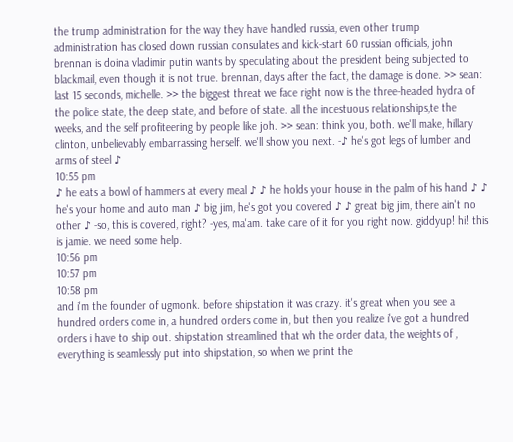the trump administration for the way they have handled russia, even other trump administration has closed down russian consulates and kick-start 60 russian officials, john brennan is doina vladimir putin wants by speculating about the president being subjected to blackmail, even though it is not true. brennan, days after the fact, the damage is done. >> sean: last 15 seconds, michelle. >> the biggest threat we face right now is the three-headed hydra of the police state, the deep state, and before of state. all the incestuous relationships,te the weeks, and the self profiteering by people like joh. >> sean: think you, both. we'll make, hillary clinton, unbelievably embarrassing herself. we'll show you next. -♪ he's got legs of lumber and arms of steel ♪
10:55 pm
♪ he eats a bowl of hammers at every meal ♪ ♪ he holds your house in the palm of his hand ♪ ♪ he's your home and auto man ♪ big jim, he's got you covered ♪ ♪ great big jim, there ain't no other ♪ -so, this is covered, right? -yes, ma'am. take care of it for you right now. giddyup! hi! this is jamie. we need some help.
10:56 pm
10:57 pm
10:58 pm
and i'm the founder of ugmonk. before shipstation it was crazy. it's great when you see a hundred orders come in, a hundred orders come in, but then you realize i've got a hundred orders i have to ship out. shipstation streamlined that wh the order data, the weights of , everything is seamlessly put into shipstation, so when we print the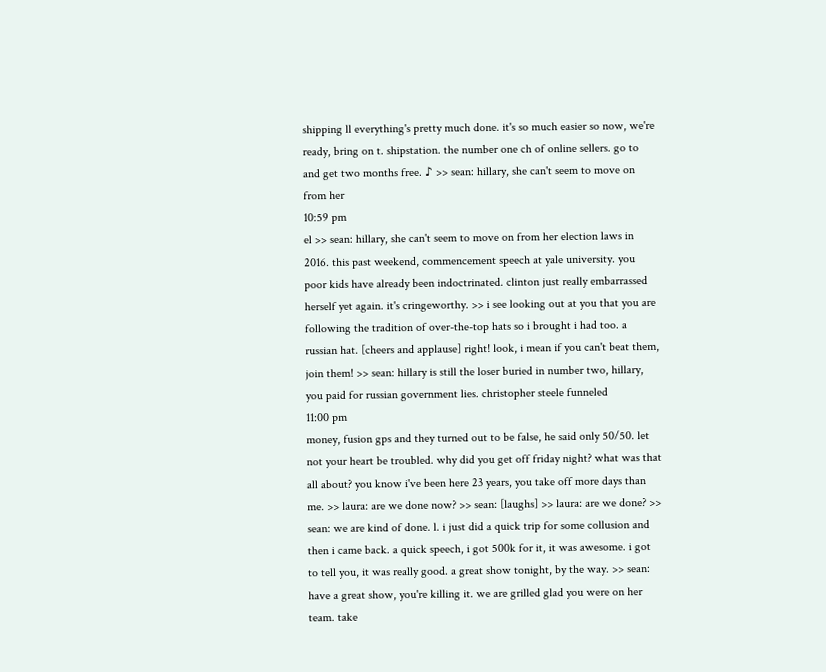shipping ll everything's pretty much done. it's so much easier so now, we're ready, bring on t. shipstation. the number one ch of online sellers. go to and get two months free. ♪ >> sean: hillary, she can't seem to move on from her
10:59 pm
el >> sean: hillary, she can't seem to move on from her election laws in 2016. this past weekend, commencement speech at yale university. you poor kids have already been indoctrinated. clinton just really embarrassed herself yet again. it's cringeworthy. >> i see looking out at you that you are following the tradition of over-the-top hats so i brought i had too. a russian hat. [cheers and applause] right! look, i mean if you can't beat them, join them! >> sean: hillary is still the loser buried in number two, hillary, you paid for russian government lies. christopher steele funneled
11:00 pm
money, fusion gps and they turned out to be false, he said only 50/50. let not your heart be troubled. why did you get off friday night? what was that all about? you know i've been here 23 years, you take off more days than me. >> laura: are we done now? >> sean: [laughs] >> laura: are we done? >> sean: we are kind of done. l. i just did a quick trip for some collusion and then i came back. a quick speech, i got 500k for it, it was awesome. i got to tell you, it was really good. a great show tonight, by the way. >> sean: have a great show, you're killing it. we are grilled glad you were on her team. take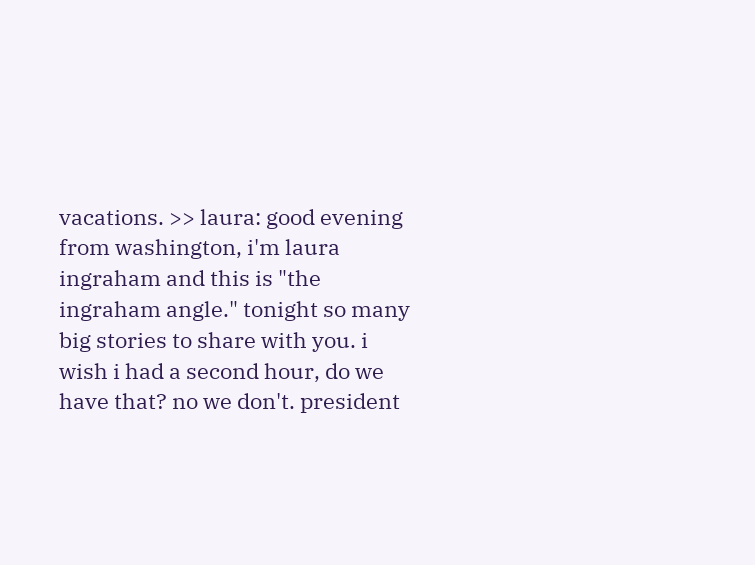vacations. >> laura: good evening from washington, i'm laura ingraham and this is "the ingraham angle." tonight so many big stories to share with you. i wish i had a second hour, do we have that? no we don't. president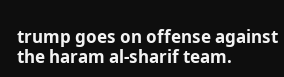trump goes on offense against the haram al-sharif team.